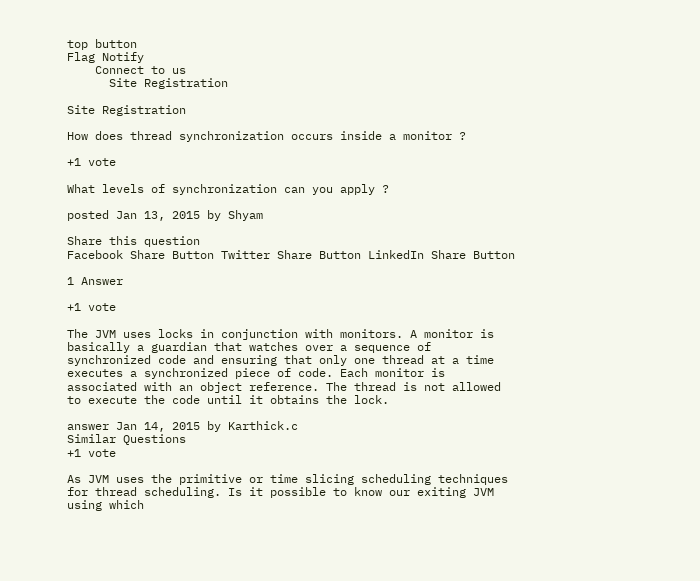top button
Flag Notify
    Connect to us
      Site Registration

Site Registration

How does thread synchronization occurs inside a monitor ?

+1 vote

What levels of synchronization can you apply ?

posted Jan 13, 2015 by Shyam

Share this question
Facebook Share Button Twitter Share Button LinkedIn Share Button

1 Answer

+1 vote

The JVM uses locks in conjunction with monitors. A monitor is basically a guardian that watches over a sequence of synchronized code and ensuring that only one thread at a time executes a synchronized piece of code. Each monitor is associated with an object reference. The thread is not allowed to execute the code until it obtains the lock.

answer Jan 14, 2015 by Karthick.c
Similar Questions
+1 vote

As JVM uses the primitive or time slicing scheduling techniques for thread scheduling. Is it possible to know our exiting JVM using which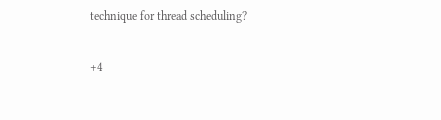technique for thread scheduling?

+4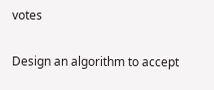votes

Design an algorithm to accept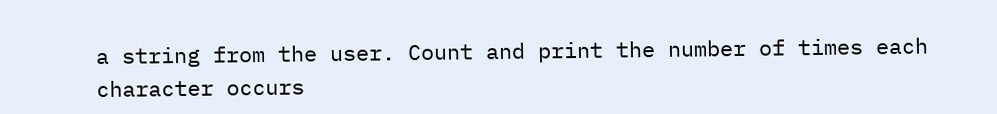a string from the user. Count and print the number of times each character occurs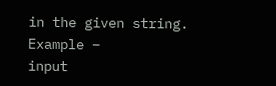in the given string. Example –
input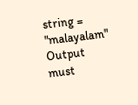string = "malayalam"
Output must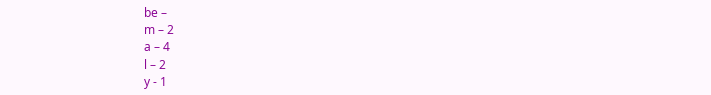be –
m – 2
a – 4
l – 2
y - 1